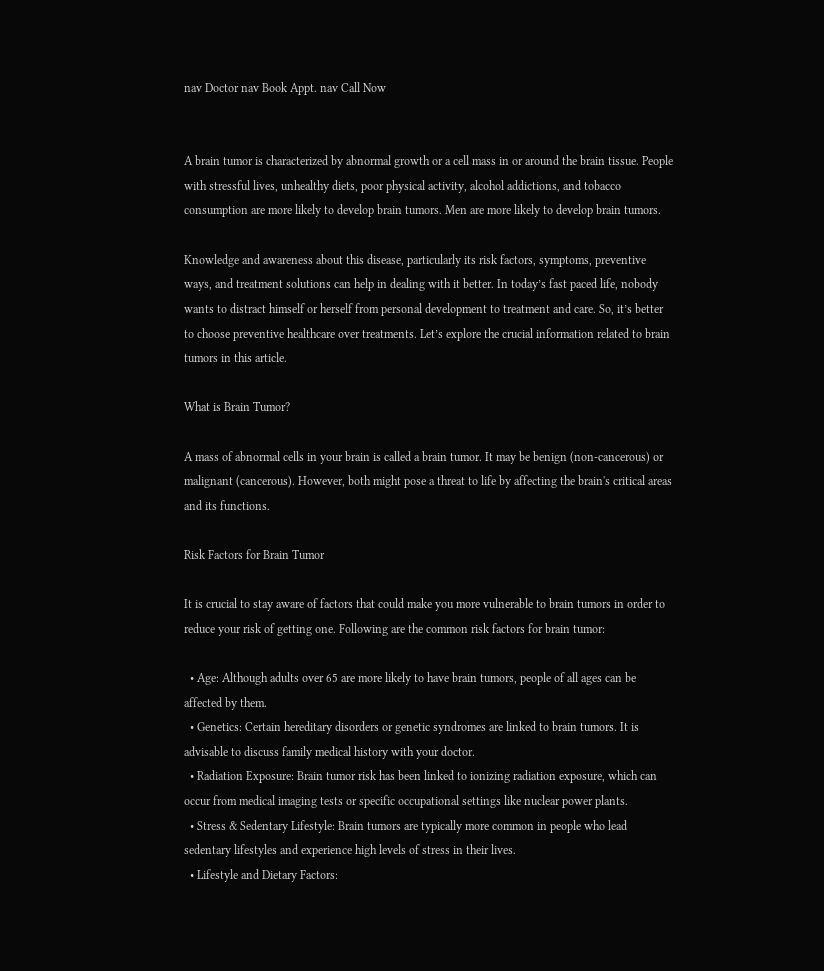nav Doctor nav Book Appt. nav Call Now


A brain tumor is characterized by abnormal growth or a cell mass in or around the brain tissue. People with stressful lives, unhealthy diets, poor physical activity, alcohol addictions, and tobacco consumption are more likely to develop brain tumors. Men are more likely to develop brain tumors.

Knowledge and awareness about this disease, particularly its risk factors, symptoms, preventive ways, and treatment solutions can help in dealing with it better. In today’s fast paced life, nobody wants to distract himself or herself from personal development to treatment and care. So, it’s better to choose preventive healthcare over treatments. Let’s explore the crucial information related to brain tumors in this article.

What is Brain Tumor?

A mass of abnormal cells in your brain is called a brain tumor. It may be benign (non-cancerous) or malignant (cancerous). However, both might pose a threat to life by affecting the brain's critical areas and its functions.

Risk Factors for Brain Tumor

It is crucial to stay aware of factors that could make you more vulnerable to brain tumors in order to reduce your risk of getting one. Following are the common risk factors for brain tumor:

  • Age: Although adults over 65 are more likely to have brain tumors, people of all ages can be affected by them.
  • Genetics: Certain hereditary disorders or genetic syndromes are linked to brain tumors. It is advisable to discuss family medical history with your doctor.
  • Radiation Exposure: Brain tumor risk has been linked to ionizing radiation exposure, which can occur from medical imaging tests or specific occupational settings like nuclear power plants.
  • Stress & Sedentary Lifestyle: Brain tumors are typically more common in people who lead sedentary lifestyles and experience high levels of stress in their lives.
  • Lifestyle and Dietary Factors: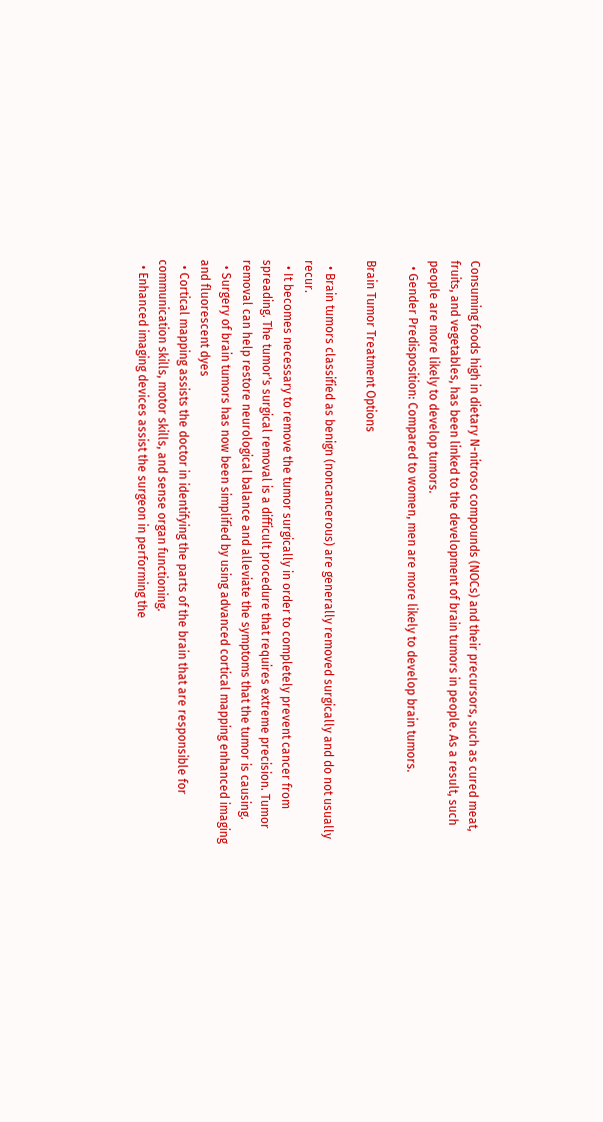Consuming foods high in dietary N-nitroso compounds (NOCs) and their precursors, such as cured meat, fruits, and vegetables, has been linked to the development of brain tumors in people. As a result, such people are more likely to develop tumors.
  • Gender Predisposition: Compared to women, men are more likely to develop brain tumors.

Brain Tumor Treatment Options

  • Brain tumors classified as benign (noncancerous) are generally removed surgically and do not usually recur.
  • It becomes necessary to remove the tumor surgically in order to completely prevent cancer from spreading. The tumor's surgical removal is a difficult procedure that requires extreme precision. Tumor removal can help restore neurological balance and alleviate the symptoms that the tumor is causing.
  • Surgery of brain tumors has now been simplified by using advanced cortical mapping enhanced imaging and fluorescent dyes
  • Cortical mapping assists the doctor in identifying the parts of the brain that are responsible for communication skills, motor skills, and sense organ functioning.
  • Enhanced imaging devices assist the surgeon in performing the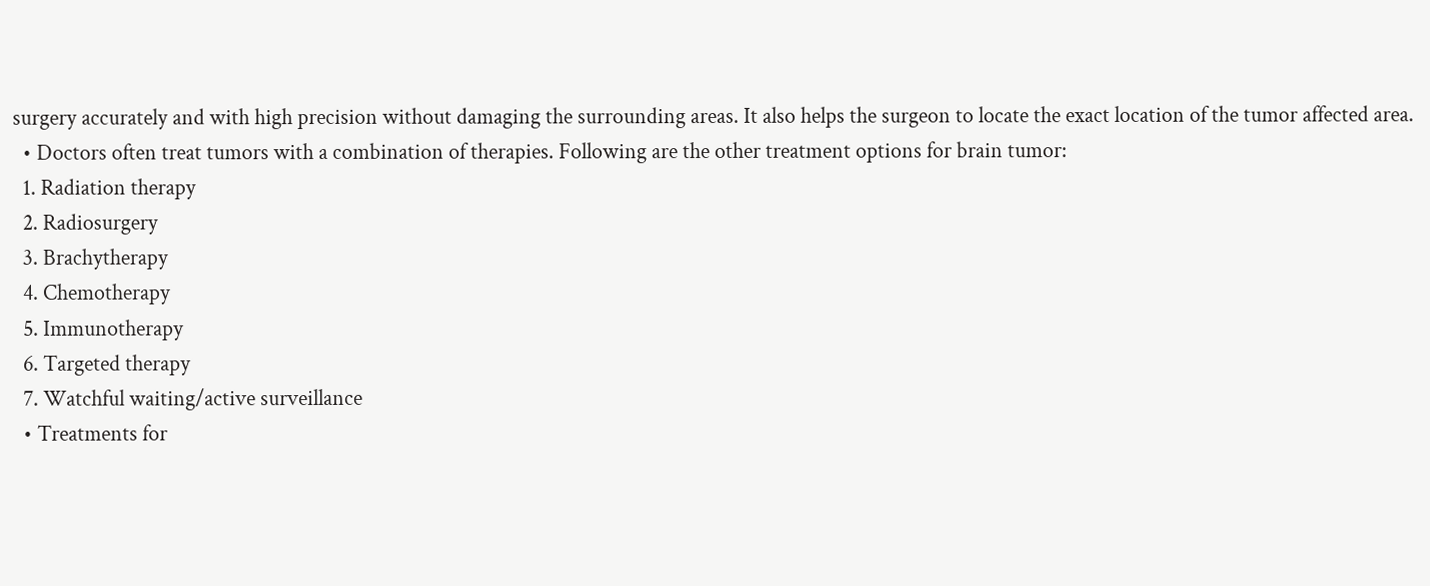surgery accurately and with high precision without damaging the surrounding areas. It also helps the surgeon to locate the exact location of the tumor affected area.
  • Doctors often treat tumors with a combination of therapies. Following are the other treatment options for brain tumor:
  1. Radiation therapy
  2. Radiosurgery
  3. Brachytherapy
  4. Chemotherapy
  5. Immunotherapy
  6. Targeted therapy
  7. Watchful waiting/active surveillance
  • Treatments for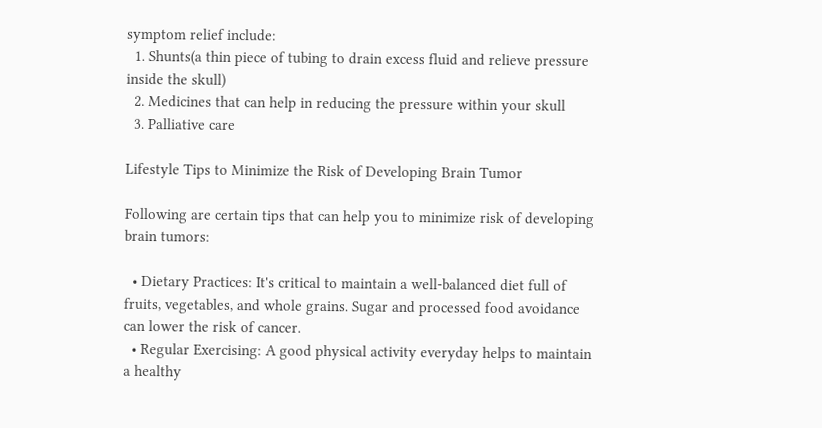symptom relief include:
  1. Shunts(a thin piece of tubing to drain excess fluid and relieve pressure inside the skull)
  2. Medicines that can help in reducing the pressure within your skull
  3. Palliative care

Lifestyle Tips to Minimize the Risk of Developing Brain Tumor

Following are certain tips that can help you to minimize risk of developing brain tumors:

  • Dietary Practices: It's critical to maintain a well-balanced diet full of fruits, vegetables, and whole grains. Sugar and processed food avoidance can lower the risk of cancer.
  • Regular Exercising: A good physical activity everyday helps to maintain a healthy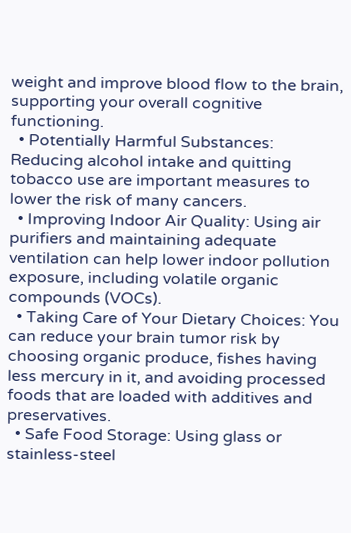weight and improve blood flow to the brain, supporting your overall cognitive functioning.
  • Potentially Harmful Substances: Reducing alcohol intake and quitting tobacco use are important measures to lower the risk of many cancers.
  • Improving Indoor Air Quality: Using air purifiers and maintaining adequate ventilation can help lower indoor pollution exposure, including volatile organic compounds (VOCs).
  • Taking Care of Your Dietary Choices: You can reduce your brain tumor risk by choosing organic produce, fishes having less mercury in it, and avoiding processed foods that are loaded with additives and preservatives.
  • Safe Food Storage: Using glass or stainless-steel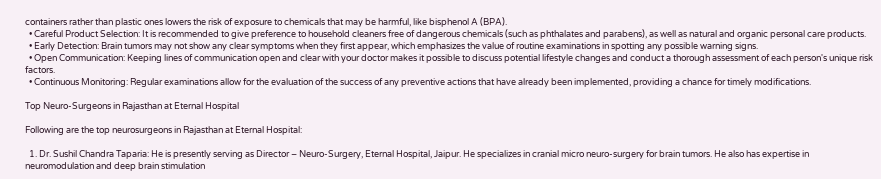containers rather than plastic ones lowers the risk of exposure to chemicals that may be harmful, like bisphenol A (BPA).
  • Careful Product Selection: It is recommended to give preference to household cleaners free of dangerous chemicals (such as phthalates and parabens), as well as natural and organic personal care products.
  • Early Detection: Brain tumors may not show any clear symptoms when they first appear, which emphasizes the value of routine examinations in spotting any possible warning signs.
  • Open Communication: Keeping lines of communication open and clear with your doctor makes it possible to discuss potential lifestyle changes and conduct a thorough assessment of each person's unique risk factors.
  • Continuous Monitoring: Regular examinations allow for the evaluation of the success of any preventive actions that have already been implemented, providing a chance for timely modifications.

Top Neuro-Surgeons in Rajasthan at Eternal Hospital

Following are the top neurosurgeons in Rajasthan at Eternal Hospital:

  1. Dr. Sushil Chandra Taparia: He is presently serving as Director – Neuro-Surgery, Eternal Hospital, Jaipur. He specializes in cranial micro neuro-surgery for brain tumors. He also has expertise in neuromodulation and deep brain stimulation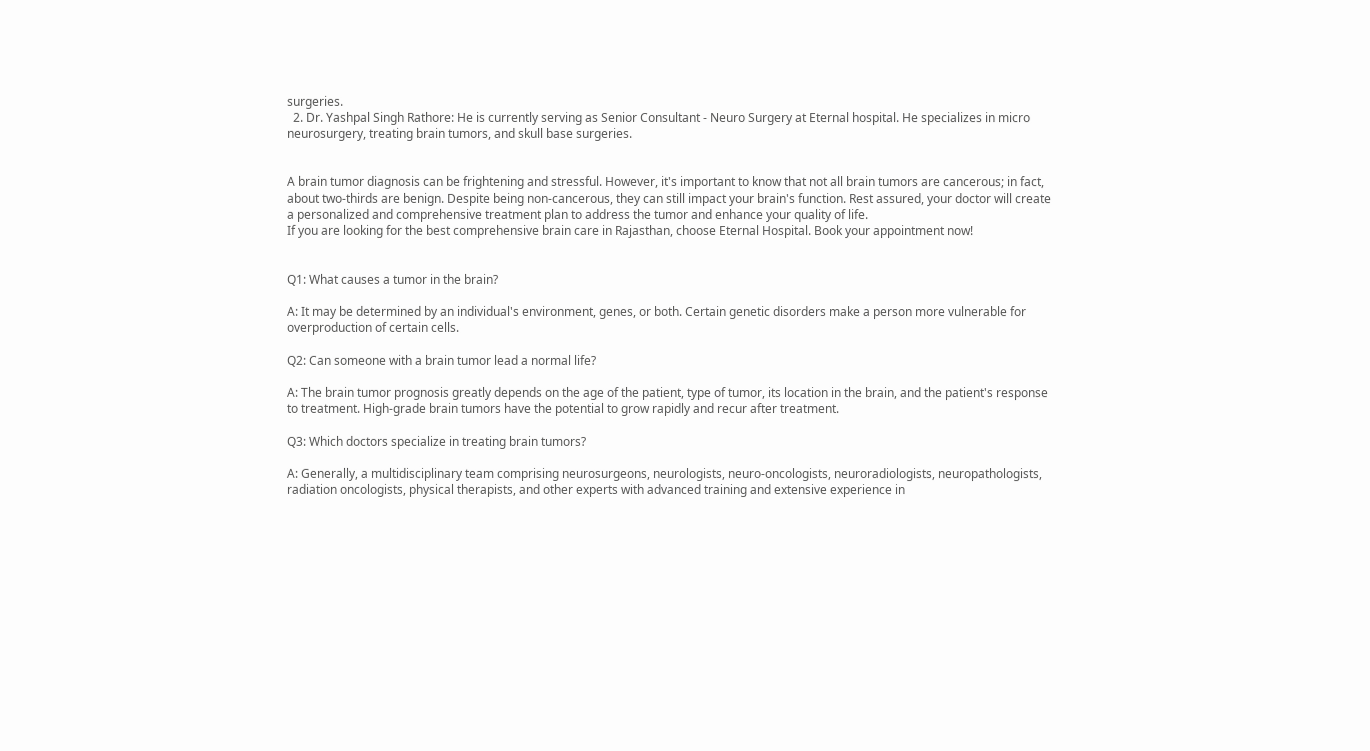surgeries.
  2. Dr. Yashpal Singh Rathore: He is currently serving as Senior Consultant - Neuro Surgery at Eternal hospital. He specializes in micro neurosurgery, treating brain tumors, and skull base surgeries.


A brain tumor diagnosis can be frightening and stressful. However, it's important to know that not all brain tumors are cancerous; in fact, about two-thirds are benign. Despite being non-cancerous, they can still impact your brain's function. Rest assured, your doctor will create a personalized and comprehensive treatment plan to address the tumor and enhance your quality of life.
If you are looking for the best comprehensive brain care in Rajasthan, choose Eternal Hospital. Book your appointment now!


Q1: What causes a tumor in the brain?

A: It may be determined by an individual's environment, genes, or both. Certain genetic disorders make a person more vulnerable for overproduction of certain cells.

Q2: Can someone with a brain tumor lead a normal life?

A: The brain tumor prognosis greatly depends on the age of the patient, type of tumor, its location in the brain, and the patient's response to treatment. High-grade brain tumors have the potential to grow rapidly and recur after treatment.

Q3: Which doctors specialize in treating brain tumors?

A: Generally, a multidisciplinary team comprising neurosurgeons, neurologists, neuro-oncologists, neuroradiologists, neuropathologists, radiation oncologists, physical therapists, and other experts with advanced training and extensive experience in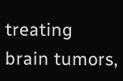treating brain tumors,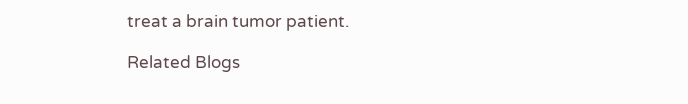treat a brain tumor patient.

Related Blogs